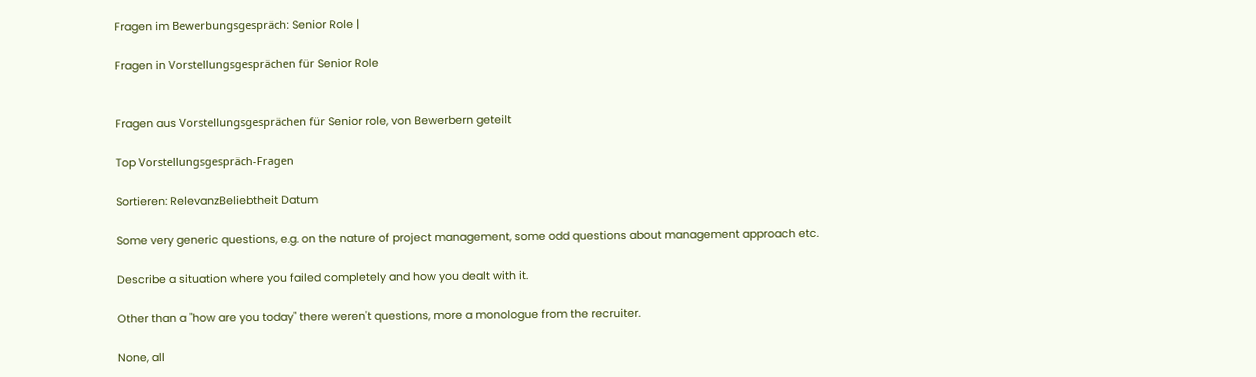Fragen im Bewerbungsgespräch: Senior Role |

Fragen in Vorstellungsgesprächen für Senior Role


Fragen aus Vorstellungsgesprächen für Senior role, von Bewerbern geteilt

Top Vorstellungsgespräch-Fragen

Sortieren: RelevanzBeliebtheit Datum

Some very generic questions, e.g. on the nature of project management, some odd questions about management approach etc.

Describe a situation where you failed completely and how you dealt with it.

Other than a "how are you today" there weren't questions, more a monologue from the recruiter.

None, all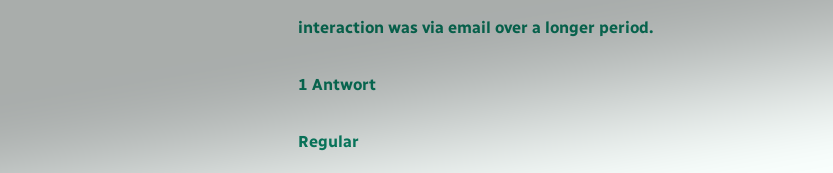interaction was via email over a longer period.

1 Antwort

Regular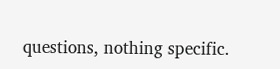questions, nothing specific.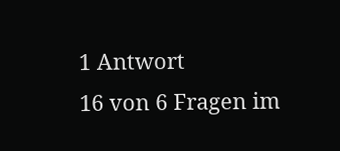1 Antwort
16 von 6 Fragen im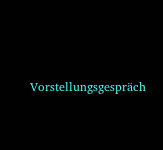Vorstellungsgespräch